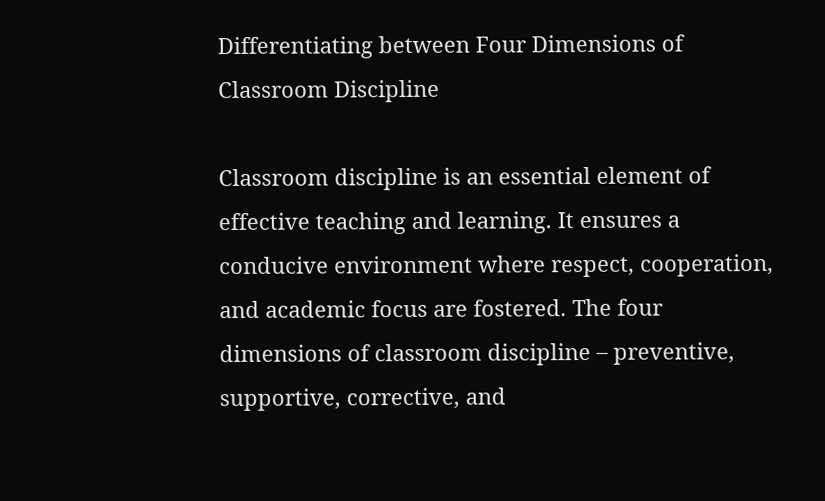Differentiating between Four Dimensions of Classroom Discipline

Classroom discipline is an essential element of effective teaching and learning. It ensures a conducive environment where respect, cooperation, and academic focus are fostered. The four dimensions of classroom discipline – preventive, supportive, corrective, and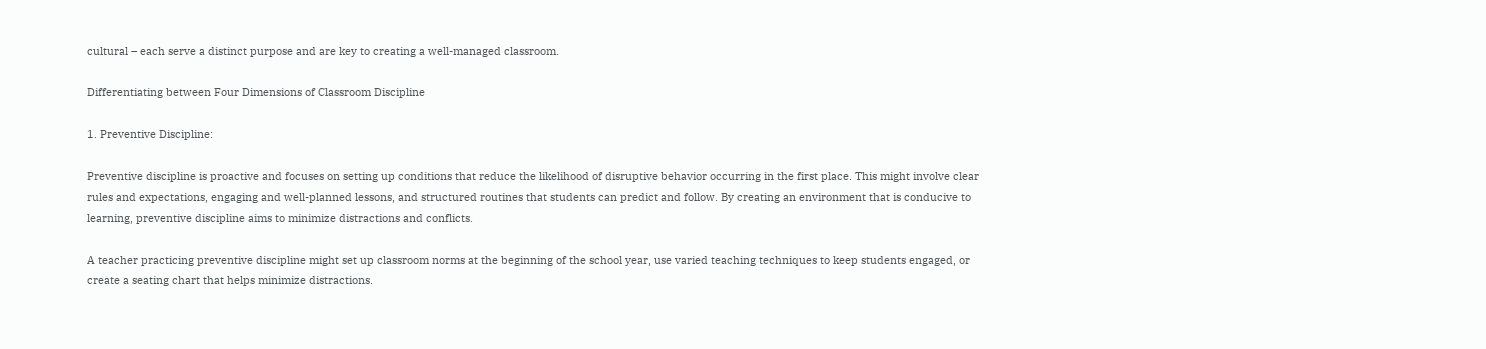cultural – each serve a distinct purpose and are key to creating a well-managed classroom.

Differentiating between Four Dimensions of Classroom Discipline

1. Preventive Discipline:

Preventive discipline is proactive and focuses on setting up conditions that reduce the likelihood of disruptive behavior occurring in the first place. This might involve clear rules and expectations, engaging and well-planned lessons, and structured routines that students can predict and follow. By creating an environment that is conducive to learning, preventive discipline aims to minimize distractions and conflicts.

A teacher practicing preventive discipline might set up classroom norms at the beginning of the school year, use varied teaching techniques to keep students engaged, or create a seating chart that helps minimize distractions.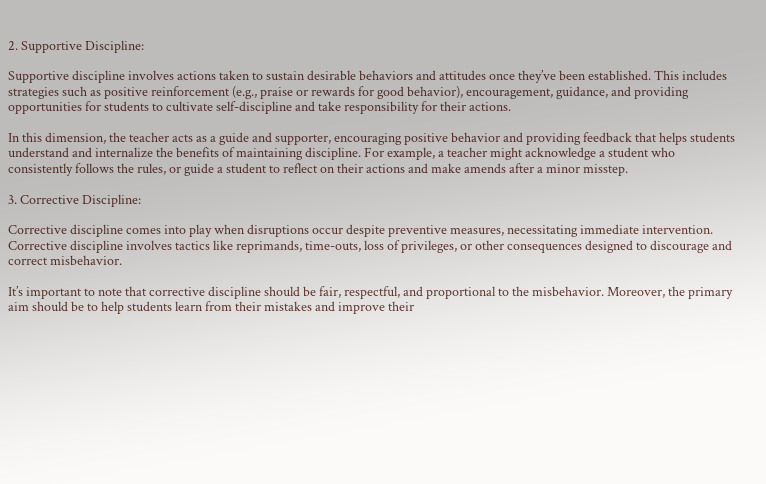2. Supportive Discipline:

Supportive discipline involves actions taken to sustain desirable behaviors and attitudes once they’ve been established. This includes strategies such as positive reinforcement (e.g., praise or rewards for good behavior), encouragement, guidance, and providing opportunities for students to cultivate self-discipline and take responsibility for their actions.

In this dimension, the teacher acts as a guide and supporter, encouraging positive behavior and providing feedback that helps students understand and internalize the benefits of maintaining discipline. For example, a teacher might acknowledge a student who consistently follows the rules, or guide a student to reflect on their actions and make amends after a minor misstep.

3. Corrective Discipline:

Corrective discipline comes into play when disruptions occur despite preventive measures, necessitating immediate intervention. Corrective discipline involves tactics like reprimands, time-outs, loss of privileges, or other consequences designed to discourage and correct misbehavior.

It’s important to note that corrective discipline should be fair, respectful, and proportional to the misbehavior. Moreover, the primary aim should be to help students learn from their mistakes and improve their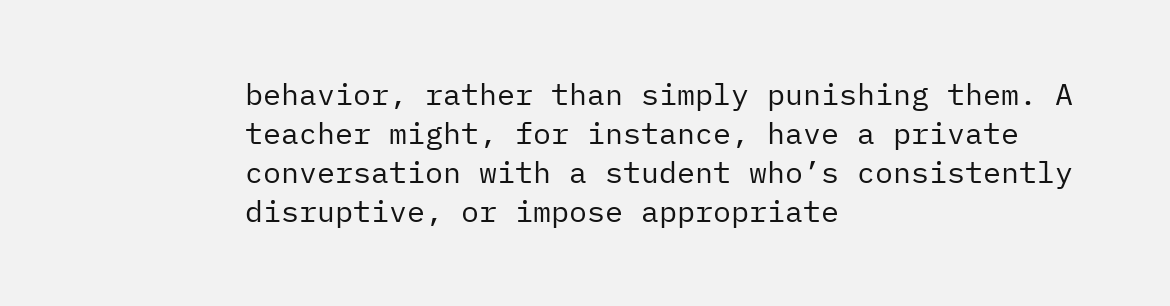behavior, rather than simply punishing them. A teacher might, for instance, have a private conversation with a student who’s consistently disruptive, or impose appropriate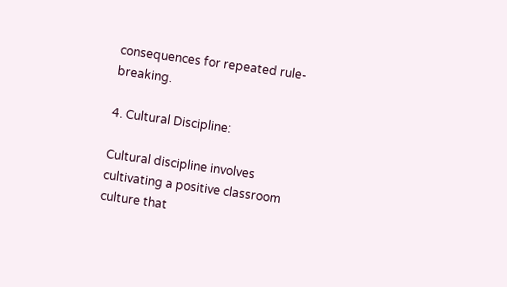consequences for repeated rule-breaking.

4. Cultural Discipline:

Cultural discipline involves cultivating a positive classroom culture that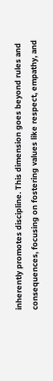inherently promotes discipline. This dimension goes beyond rules and consequences, focusing on fostering values like respect, empathy, and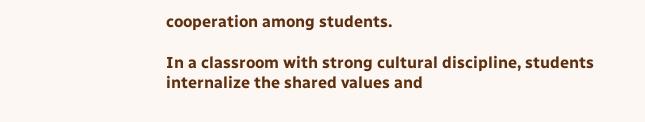cooperation among students.

In a classroom with strong cultural discipline, students internalize the shared values and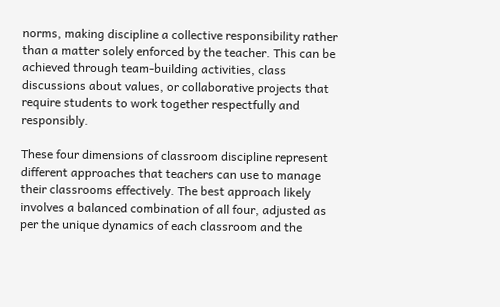norms, making discipline a collective responsibility rather than a matter solely enforced by the teacher. This can be achieved through team-building activities, class discussions about values, or collaborative projects that require students to work together respectfully and responsibly.

These four dimensions of classroom discipline represent different approaches that teachers can use to manage their classrooms effectively. The best approach likely involves a balanced combination of all four, adjusted as per the unique dynamics of each classroom and the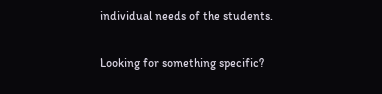individual needs of the students.

Looking for something specific?